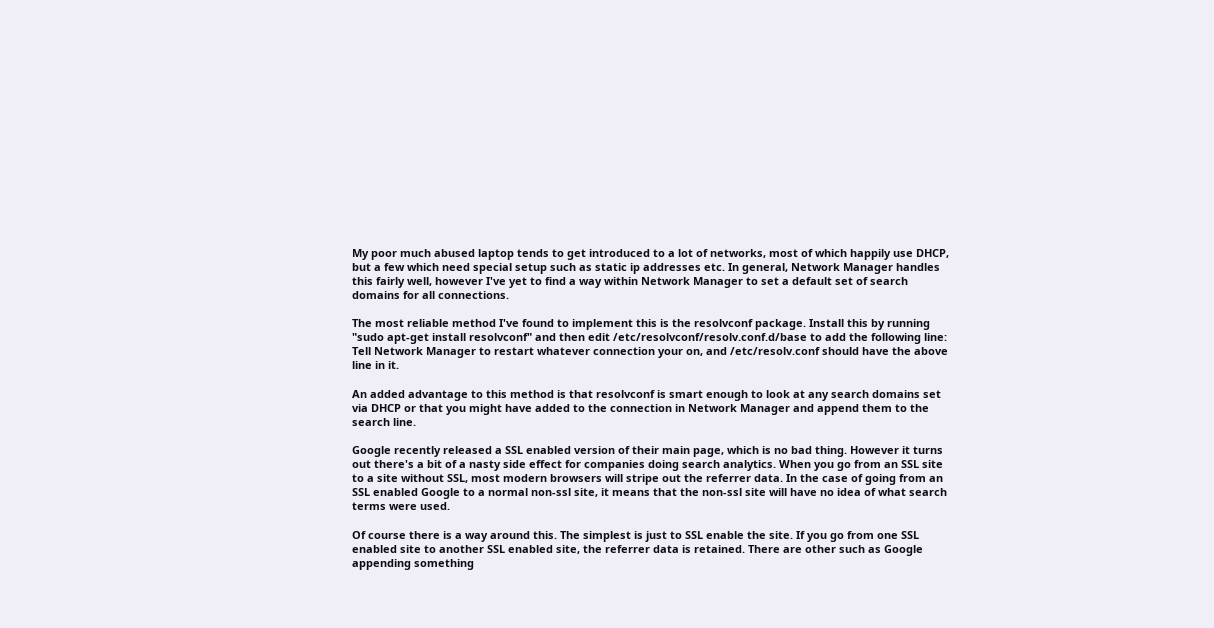My poor much abused laptop tends to get introduced to a lot of networks, most of which happily use DHCP, but a few which need special setup such as static ip addresses etc. In general, Network Manager handles this fairly well, however I've yet to find a way within Network Manager to set a default set of search domains for all connections.

The most reliable method I've found to implement this is the resolvconf package. Install this by running "sudo apt-get install resolvconf" and then edit /etc/resolvconf/resolv.conf.d/base to add the following line:
Tell Network Manager to restart whatever connection your on, and /etc/resolv.conf should have the above line in it.

An added advantage to this method is that resolvconf is smart enough to look at any search domains set via DHCP or that you might have added to the connection in Network Manager and append them to the search line.

Google recently released a SSL enabled version of their main page, which is no bad thing. However it turns out there's a bit of a nasty side effect for companies doing search analytics. When you go from an SSL site to a site without SSL, most modern browsers will stripe out the referrer data. In the case of going from an SSL enabled Google to a normal non-ssl site, it means that the non-ssl site will have no idea of what search terms were used.

Of course there is a way around this. The simplest is just to SSL enable the site. If you go from one SSL enabled site to another SSL enabled site, the referrer data is retained. There are other such as Google appending something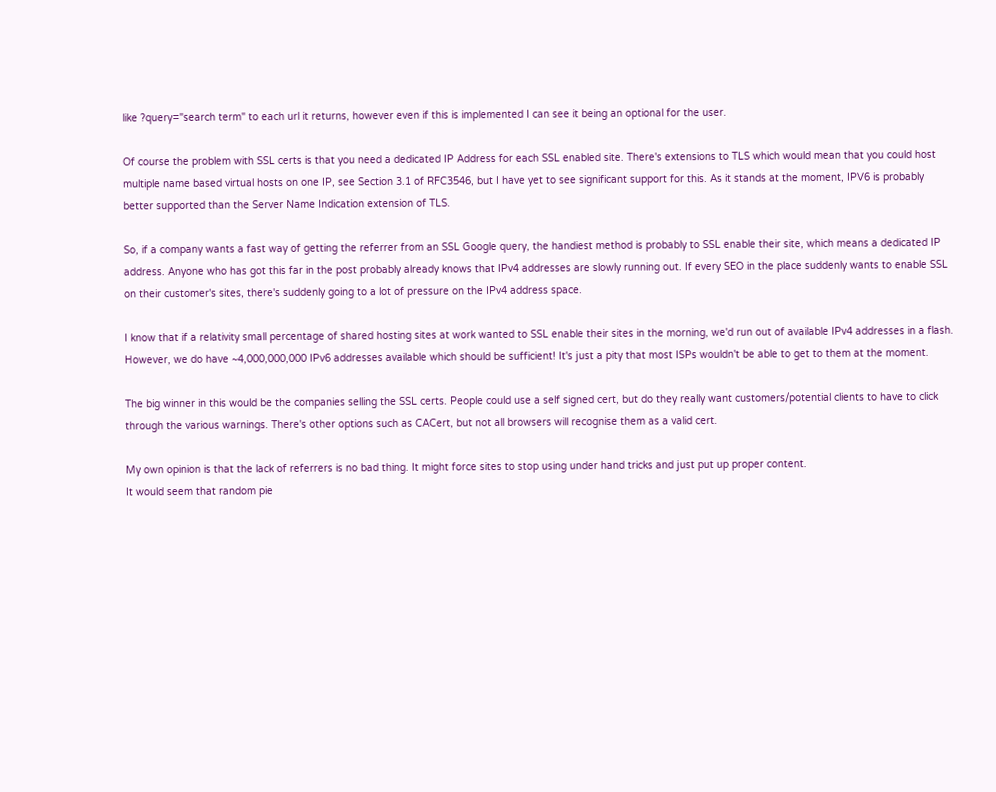like ?query="search term" to each url it returns, however even if this is implemented I can see it being an optional for the user.

Of course the problem with SSL certs is that you need a dedicated IP Address for each SSL enabled site. There's extensions to TLS which would mean that you could host multiple name based virtual hosts on one IP, see Section 3.1 of RFC3546, but I have yet to see significant support for this. As it stands at the moment, IPV6 is probably better supported than the Server Name Indication extension of TLS.

So, if a company wants a fast way of getting the referrer from an SSL Google query, the handiest method is probably to SSL enable their site, which means a dedicated IP address. Anyone who has got this far in the post probably already knows that IPv4 addresses are slowly running out. If every SEO in the place suddenly wants to enable SSL on their customer's sites, there's suddenly going to a lot of pressure on the IPv4 address space.

I know that if a relativity small percentage of shared hosting sites at work wanted to SSL enable their sites in the morning, we'd run out of available IPv4 addresses in a flash. However, we do have ~4,000,000,000 IPv6 addresses available which should be sufficient! It's just a pity that most ISPs wouldn't be able to get to them at the moment.

The big winner in this would be the companies selling the SSL certs. People could use a self signed cert, but do they really want customers/potential clients to have to click through the various warnings. There's other options such as CACert, but not all browsers will recognise them as a valid cert.

My own opinion is that the lack of referrers is no bad thing. It might force sites to stop using under hand tricks and just put up proper content.
It would seem that random pie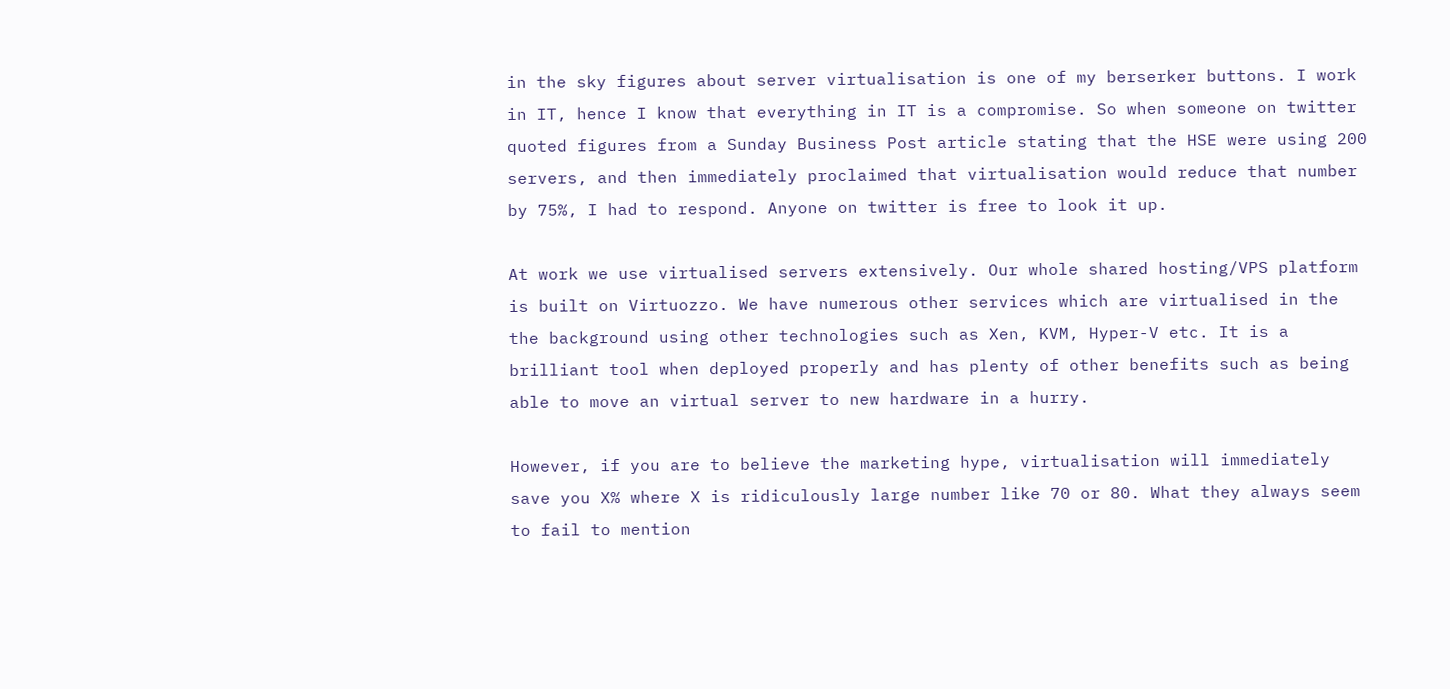in the sky figures about server virtualisation is one of my berserker buttons. I work in IT, hence I know that everything in IT is a compromise. So when someone on twitter quoted figures from a Sunday Business Post article stating that the HSE were using 200 servers, and then immediately proclaimed that virtualisation would reduce that number by 75%, I had to respond. Anyone on twitter is free to look it up.

At work we use virtualised servers extensively. Our whole shared hosting/VPS platform is built on Virtuozzo. We have numerous other services which are virtualised in the the background using other technologies such as Xen, KVM, Hyper-V etc. It is a brilliant tool when deployed properly and has plenty of other benefits such as being able to move an virtual server to new hardware in a hurry.

However, if you are to believe the marketing hype, virtualisation will immediately save you X% where X is ridiculously large number like 70 or 80. What they always seem to fail to mention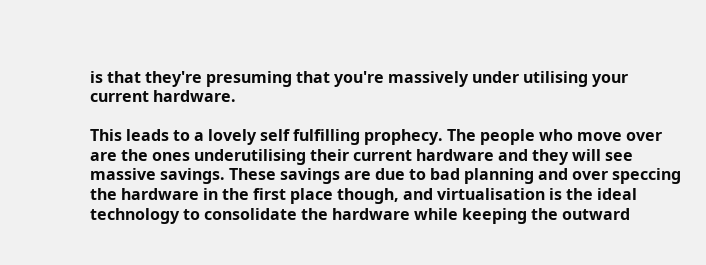is that they're presuming that you're massively under utilising your current hardware.

This leads to a lovely self fulfilling prophecy. The people who move over are the ones underutilising their current hardware and they will see massive savings. These savings are due to bad planning and over speccing the hardware in the first place though, and virtualisation is the ideal technology to consolidate the hardware while keeping the outward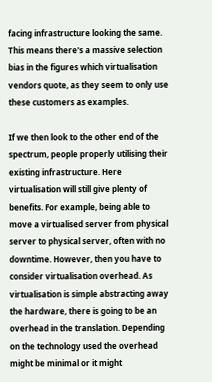facing infrastructure looking the same. This means there's a massive selection bias in the figures which virtualisation vendors quote, as they seem to only use these customers as examples.

If we then look to the other end of the spectrum, people properly utilising their existing infrastructure. Here virtualisation will still give plenty of benefits. For example, being able to move a virtualised server from physical server to physical server, often with no downtime. However, then you have to consider virtualisation overhead. As virtualisation is simple abstracting away the hardware, there is going to be an overhead in the translation. Depending on the technology used the overhead might be minimal or it might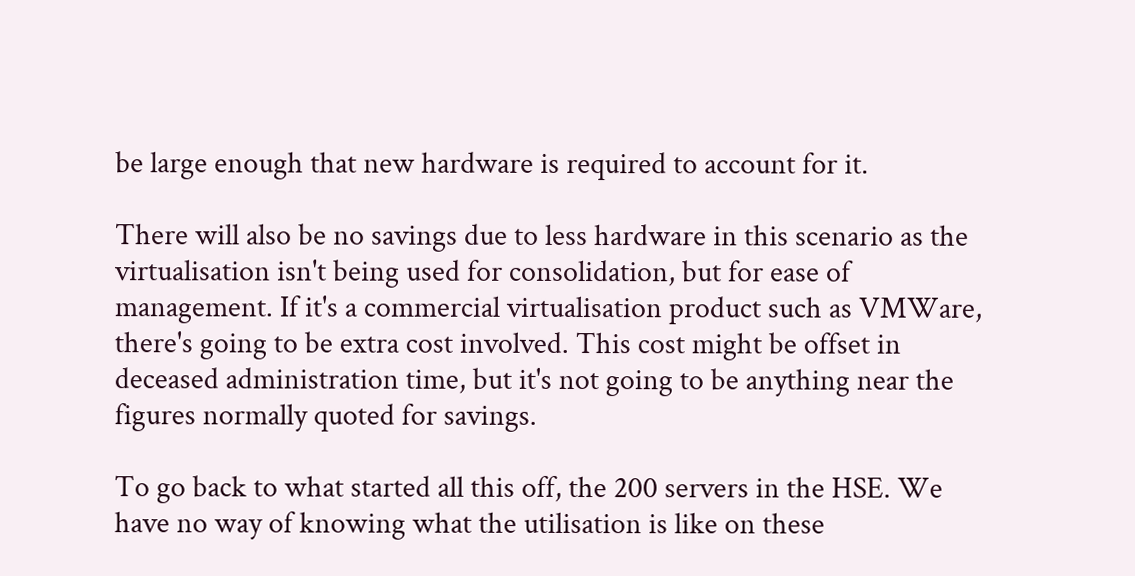be large enough that new hardware is required to account for it.

There will also be no savings due to less hardware in this scenario as the virtualisation isn't being used for consolidation, but for ease of management. If it's a commercial virtualisation product such as VMWare, there's going to be extra cost involved. This cost might be offset in deceased administration time, but it's not going to be anything near the figures normally quoted for savings.

To go back to what started all this off, the 200 servers in the HSE. We have no way of knowing what the utilisation is like on these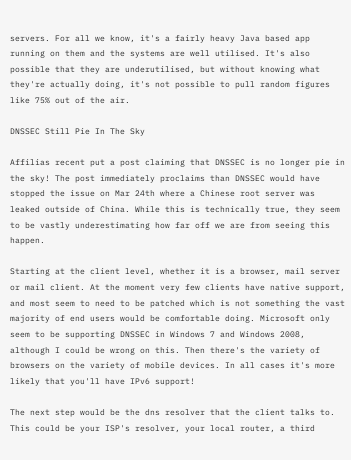servers. For all we know, it's a fairly heavy Java based app running on them and the systems are well utilised. It's also possible that they are underutilised, but without knowing what they're actually doing, it's not possible to pull random figures like 75% out of the air.

DNSSEC Still Pie In The Sky

Affilias recent put a post claiming that DNSSEC is no longer pie in the sky! The post immediately proclaims than DNSSEC would have stopped the issue on Mar 24th where a Chinese root server was leaked outside of China. While this is technically true, they seem to be vastly underestimating how far off we are from seeing this happen.

Starting at the client level, whether it is a browser, mail server or mail client. At the moment very few clients have native support, and most seem to need to be patched which is not something the vast majority of end users would be comfortable doing. Microsoft only seem to be supporting DNSSEC in Windows 7 and Windows 2008, although I could be wrong on this. Then there's the variety of browsers on the variety of mobile devices. In all cases it's more likely that you'll have IPv6 support!

The next step would be the dns resolver that the client talks to. This could be your ISP's resolver, your local router, a third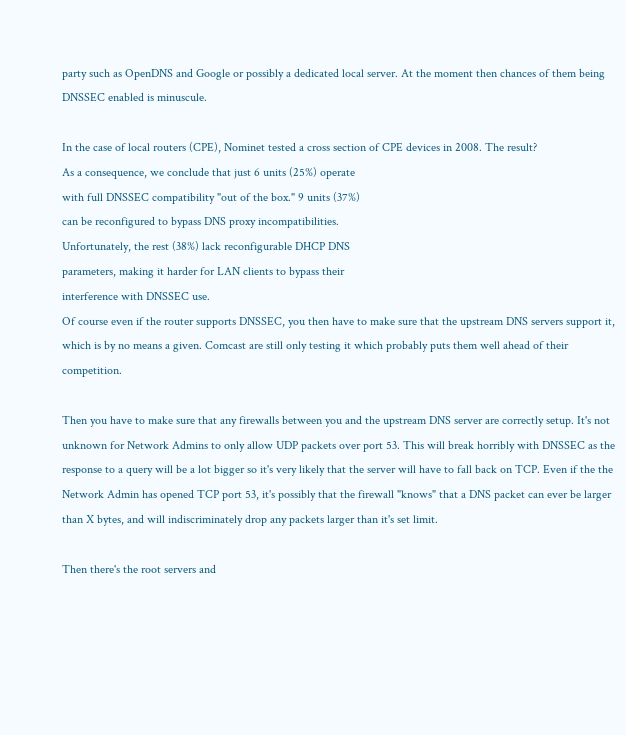party such as OpenDNS and Google or possibly a dedicated local server. At the moment then chances of them being DNSSEC enabled is minuscule.

In the case of local routers (CPE), Nominet tested a cross section of CPE devices in 2008. The result?
As a consequence, we conclude that just 6 units (25%) operate
with full DNSSEC compatibility "out of the box." 9 units (37%)
can be reconfigured to bypass DNS proxy incompatibilities.
Unfortunately, the rest (38%) lack reconfigurable DHCP DNS
parameters, making it harder for LAN clients to bypass their
interference with DNSSEC use.
Of course even if the router supports DNSSEC, you then have to make sure that the upstream DNS servers support it, which is by no means a given. Comcast are still only testing it which probably puts them well ahead of their competition.

Then you have to make sure that any firewalls between you and the upstream DNS server are correctly setup. It's not unknown for Network Admins to only allow UDP packets over port 53. This will break horribly with DNSSEC as the response to a query will be a lot bigger so it's very likely that the server will have to fall back on TCP. Even if the the Network Admin has opened TCP port 53, it's possibly that the firewall "knows" that a DNS packet can ever be larger than X bytes, and will indiscriminately drop any packets larger than it's set limit.

Then there's the root servers and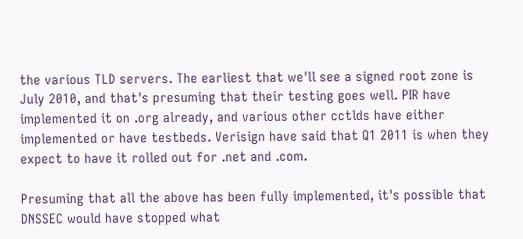the various TLD servers. The earliest that we'll see a signed root zone is July 2010, and that's presuming that their testing goes well. PIR have implemented it on .org already, and various other cctlds have either implemented or have testbeds. Verisign have said that Q1 2011 is when they expect to have it rolled out for .net and .com.

Presuming that all the above has been fully implemented, it's possible that DNSSEC would have stopped what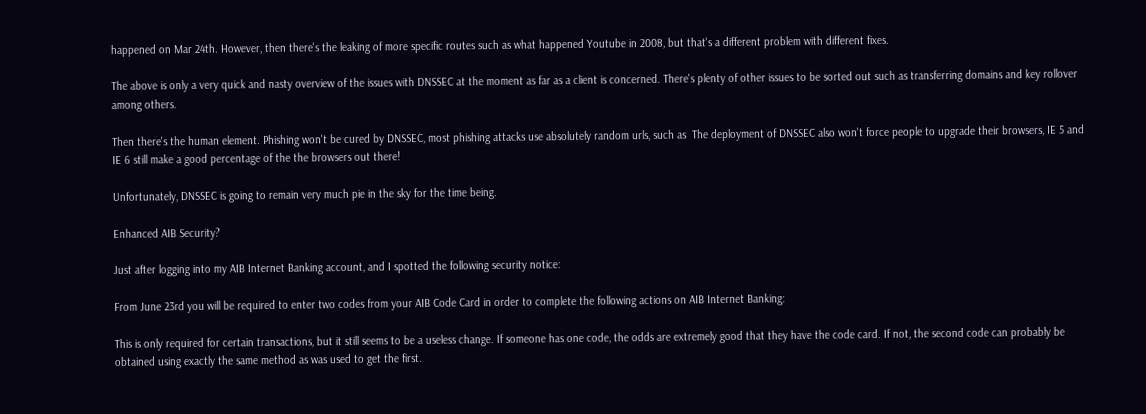happened on Mar 24th. However, then there's the leaking of more specific routes such as what happened Youtube in 2008, but that's a different problem with different fixes.

The above is only a very quick and nasty overview of the issues with DNSSEC at the moment as far as a client is concerned. There's plenty of other issues to be sorted out such as transferring domains and key rollover among others.

Then there's the human element. Phishing won't be cured by DNSSEC, most phishing attacks use absolutely random urls, such as  The deployment of DNSSEC also won't force people to upgrade their browsers, IE 5 and IE 6 still make a good percentage of the the browsers out there!

Unfortunately, DNSSEC is going to remain very much pie in the sky for the time being.

Enhanced AIB Security?

Just after logging into my AIB Internet Banking account, and I spotted the following security notice:

From June 23rd you will be required to enter two codes from your AIB Code Card in order to complete the following actions on AIB Internet Banking:

This is only required for certain transactions, but it still seems to be a useless change. If someone has one code, the odds are extremely good that they have the code card. If not, the second code can probably be obtained using exactly the same method as was used to get the first.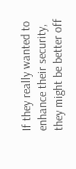If they really wanted to enhance their security, they might be better off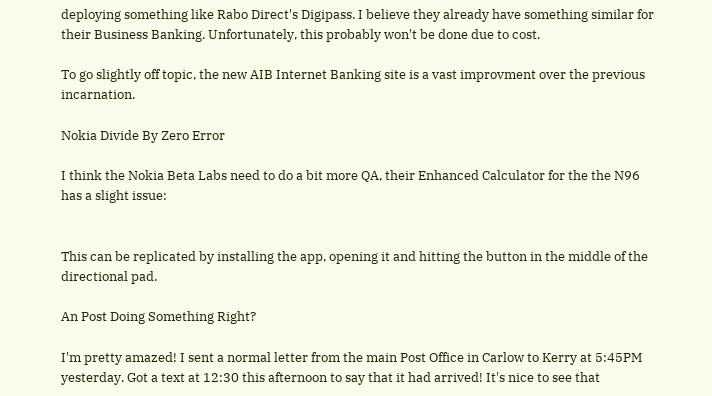deploying something like Rabo Direct's Digipass. I believe they already have something similar for their Business Banking. Unfortunately, this probably won't be done due to cost.

To go slightly off topic, the new AIB Internet Banking site is a vast improvment over the previous incarnation.

Nokia Divide By Zero Error

I think the Nokia Beta Labs need to do a bit more QA, their Enhanced Calculator for the the N96 has a slight issue:


This can be replicated by installing the app, opening it and hitting the button in the middle of the directional pad.

An Post Doing Something Right?

I'm pretty amazed! I sent a normal letter from the main Post Office in Carlow to Kerry at 5:45PM yesterday. Got a text at 12:30 this afternoon to say that it had arrived! It's nice to see that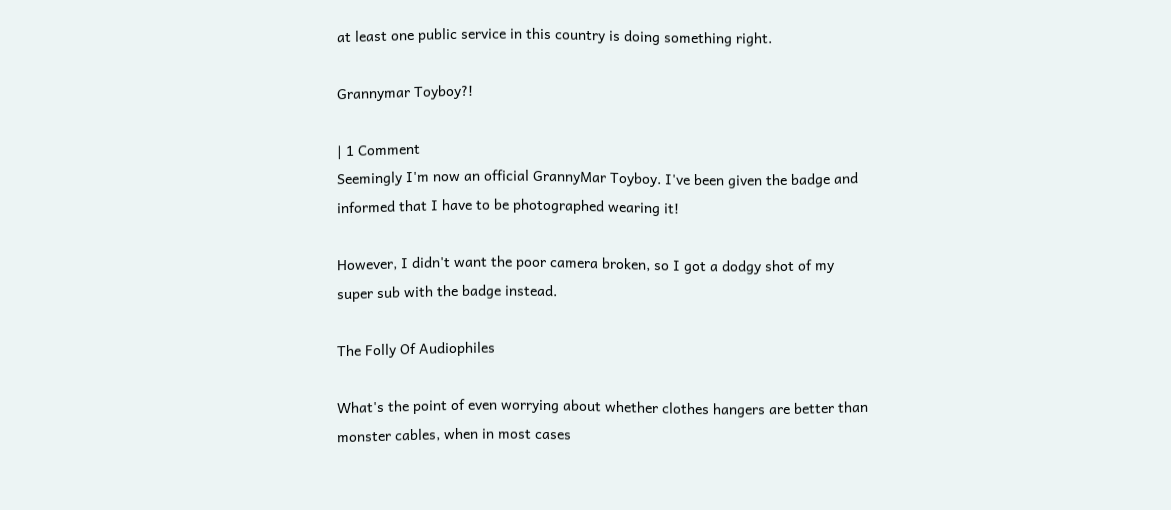at least one public service in this country is doing something right.

Grannymar Toyboy?!

| 1 Comment
Seemingly I'm now an official GrannyMar Toyboy. I've been given the badge and informed that I have to be photographed wearing it!

However, I didn't want the poor camera broken, so I got a dodgy shot of my super sub with the badge instead.

The Folly Of Audiophiles

What's the point of even worrying about whether clothes hangers are better than monster cables, when in most cases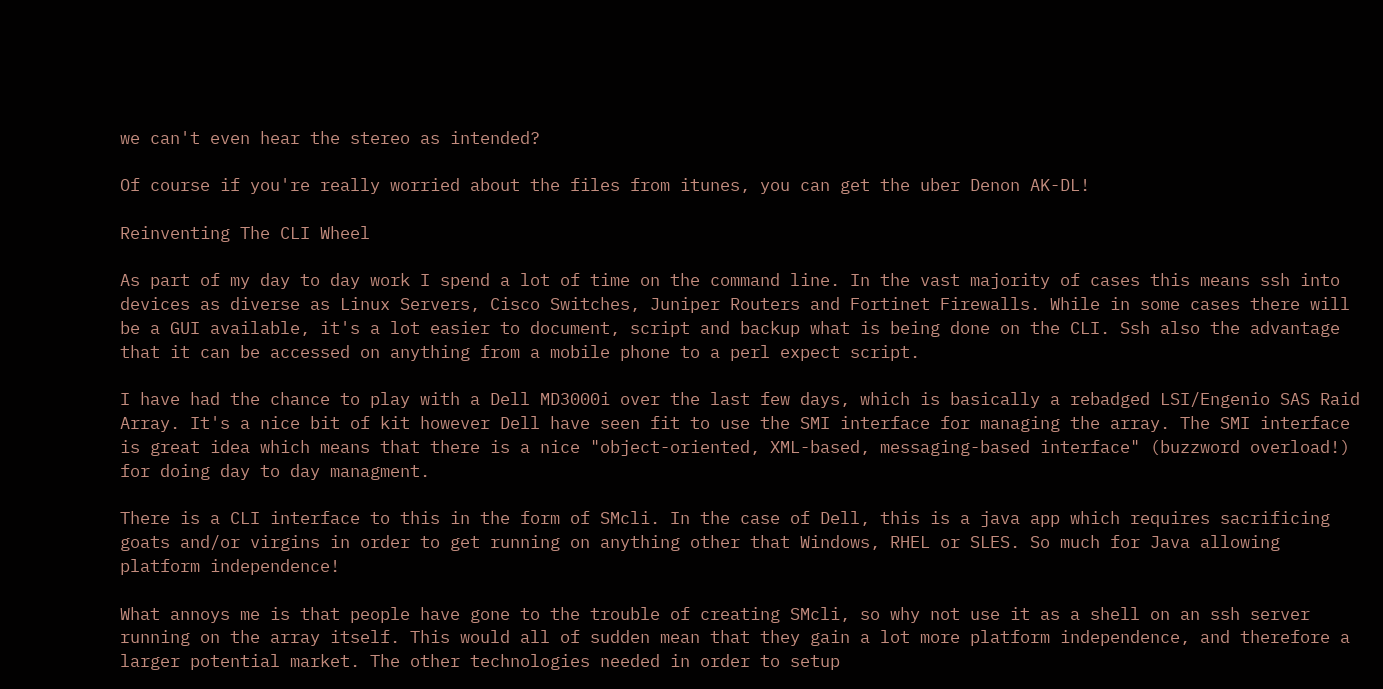we can't even hear the stereo as intended?

Of course if you're really worried about the files from itunes, you can get the uber Denon AK-DL!

Reinventing The CLI Wheel

As part of my day to day work I spend a lot of time on the command line. In the vast majority of cases this means ssh into devices as diverse as Linux Servers, Cisco Switches, Juniper Routers and Fortinet Firewalls. While in some cases there will be a GUI available, it's a lot easier to document, script and backup what is being done on the CLI. Ssh also the advantage that it can be accessed on anything from a mobile phone to a perl expect script.

I have had the chance to play with a Dell MD3000i over the last few days, which is basically a rebadged LSI/Engenio SAS Raid Array. It's a nice bit of kit however Dell have seen fit to use the SMI interface for managing the array. The SMI interface is great idea which means that there is a nice "object-oriented, XML-based, messaging-based interface" (buzzword overload!) for doing day to day managment.

There is a CLI interface to this in the form of SMcli. In the case of Dell, this is a java app which requires sacrificing goats and/or virgins in order to get running on anything other that Windows, RHEL or SLES. So much for Java allowing platform independence!

What annoys me is that people have gone to the trouble of creating SMcli, so why not use it as a shell on an ssh server running on the array itself. This would all of sudden mean that they gain a lot more platform independence, and therefore a larger potential market. The other technologies needed in order to setup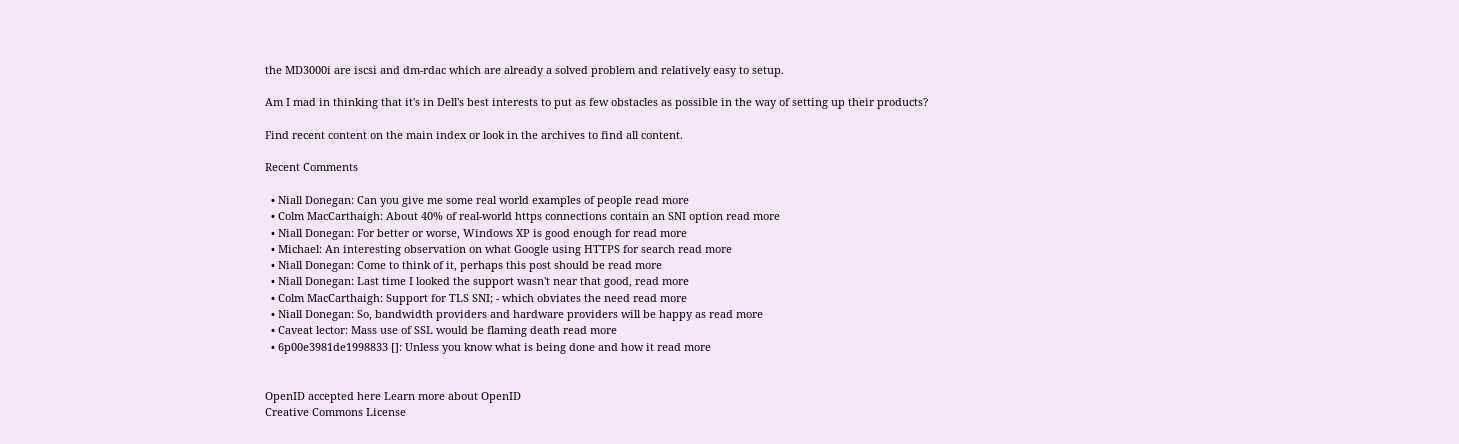the MD3000i are iscsi and dm-rdac which are already a solved problem and relatively easy to setup.

Am I mad in thinking that it's in Dell's best interests to put as few obstacles as possible in the way of setting up their products?

Find recent content on the main index or look in the archives to find all content.

Recent Comments

  • Niall Donegan: Can you give me some real world examples of people read more
  • Colm MacCarthaigh: About 40% of real-world https connections contain an SNI option read more
  • Niall Donegan: For better or worse, Windows XP is good enough for read more
  • Michael: An interesting observation on what Google using HTTPS for search read more
  • Niall Donegan: Come to think of it, perhaps this post should be read more
  • Niall Donegan: Last time I looked the support wasn't near that good, read more
  • Colm MacCarthaigh: Support for TLS SNI; - which obviates the need read more
  • Niall Donegan: So, bandwidth providers and hardware providers will be happy as read more
  • Caveat lector: Mass use of SSL would be flaming death read more
  • 6p00e3981de1998833 []: Unless you know what is being done and how it read more


OpenID accepted here Learn more about OpenID
Creative Commons License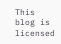This blog is licensed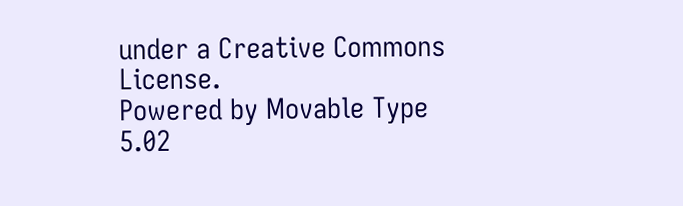under a Creative Commons License.
Powered by Movable Type 5.02